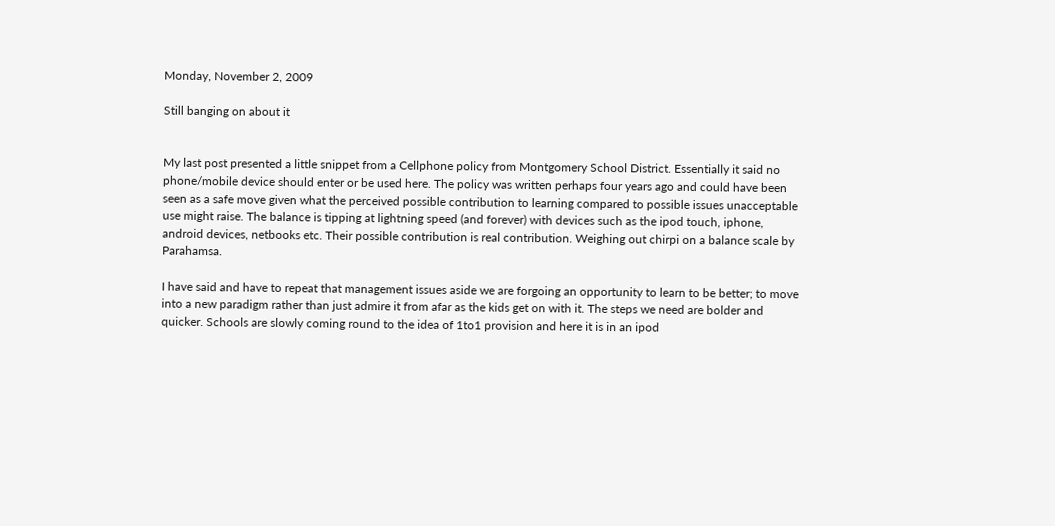Monday, November 2, 2009

Still banging on about it


My last post presented a little snippet from a Cellphone policy from Montgomery School District. Essentially it said no phone/mobile device should enter or be used here. The policy was written perhaps four years ago and could have been seen as a safe move given what the perceived possible contribution to learning compared to possible issues unacceptable use might raise. The balance is tipping at lightning speed (and forever) with devices such as the ipod touch, iphone,  android devices, netbooks etc. Their possible contribution is real contribution. Weighing out chirpi on a balance scale by Parahamsa.

I have said and have to repeat that management issues aside we are forgoing an opportunity to learn to be better; to move into a new paradigm rather than just admire it from afar as the kids get on with it. The steps we need are bolder and quicker. Schools are slowly coming round to the idea of 1to1 provision and here it is in an ipod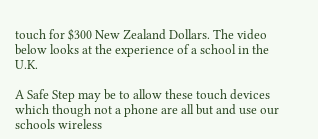touch for $300 New Zealand Dollars. The video below looks at the experience of a school in the U.K.

A Safe Step may be to allow these touch devices which though not a phone are all but and use our schools wireless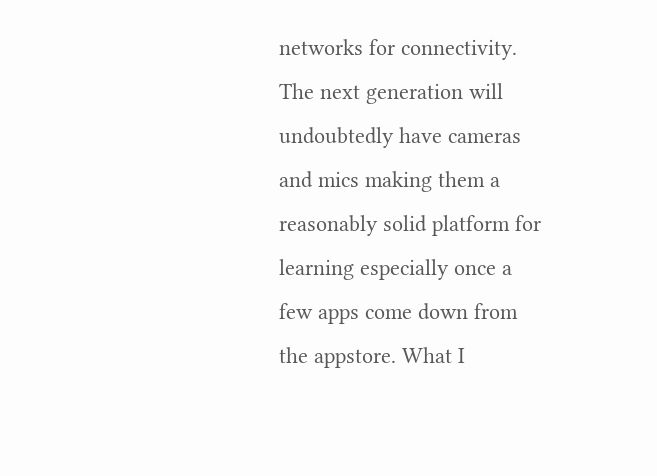networks for connectivity. The next generation will undoubtedly have cameras and mics making them a reasonably solid platform for learning especially once a few apps come down from the appstore. What I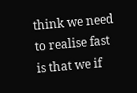think we need to realise fast is that we if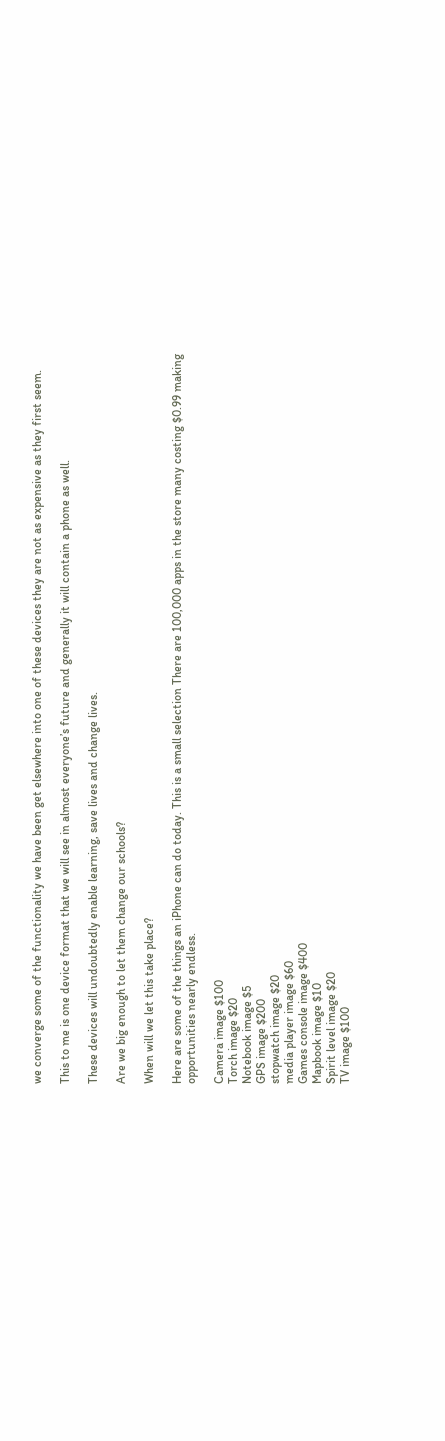we converge some of the functionality we have been get elsewhere into one of these devices they are not as expensive as they first seem.

This to me is one device format that we will see in almost everyone’s future and generally it will contain a phone as well.

These devices will undoubtedly enable learning, save lives and change lives.

Are we big enough to let them change our schools?

When will we let this take place?

Here are some of the things an iPhone can do today. This is a small selection There are 100,000 apps in the store many costing $0.99 making opportunities nearly endless.

Camera image $100
Torch image $20
Notebook image $5
GPS image $200
stopwatch image $20
media player image $60
Games console image $400
Mapbook image $10
Spirit level image $20
TV image $100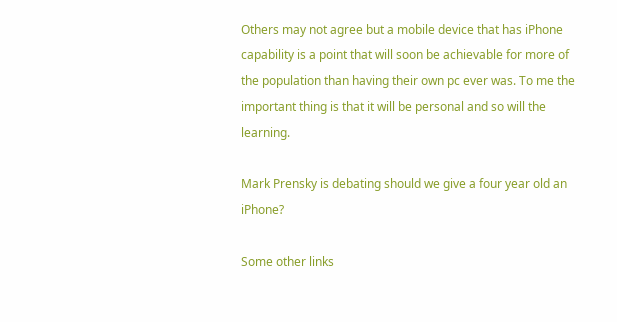Others may not agree but a mobile device that has iPhone capability is a point that will soon be achievable for more of the population than having their own pc ever was. To me the important thing is that it will be personal and so will the learning.

Mark Prensky is debating should we give a four year old an iPhone?

Some other links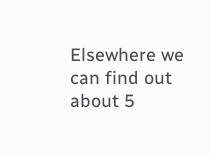Elsewhere we can find out about 5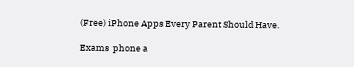(Free) iPhone Apps Every Parent Should Have.

Exams  phone a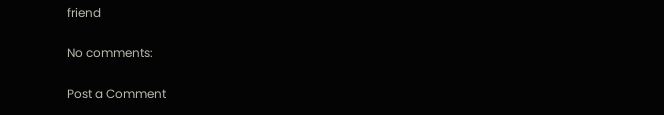friend

No comments:

Post a Comment